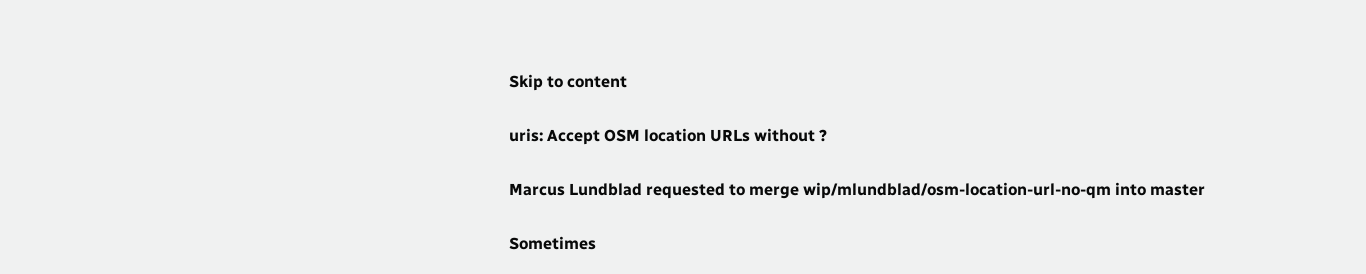Skip to content

uris: Accept OSM location URLs without ?

Marcus Lundblad requested to merge wip/mlundblad/osm-location-url-no-qm into master

Sometimes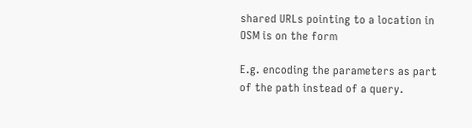shared URLs pointing to a location in OSM is on the form

E.g. encoding the parameters as part of the path instead of a query.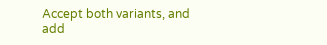Accept both variants, and add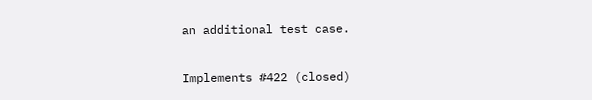an additional test case.

Implements #422 (closed)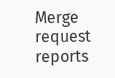Merge request reports